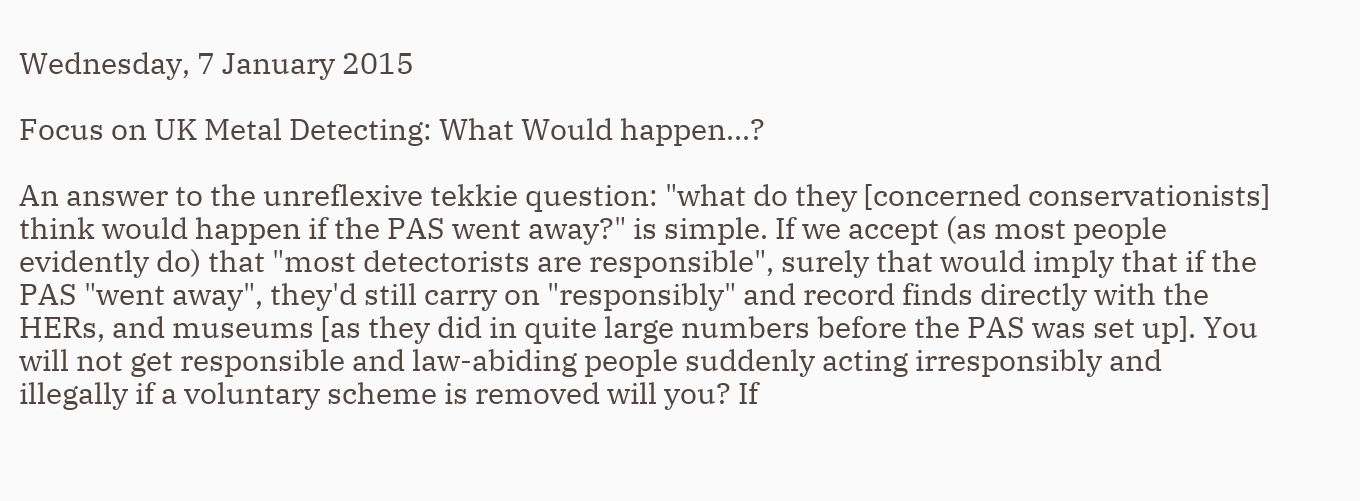Wednesday, 7 January 2015

Focus on UK Metal Detecting: What Would happen...?

An answer to the unreflexive tekkie question: "what do they [concerned conservationists] think would happen if the PAS went away?" is simple. If we accept (as most people evidently do) that "most detectorists are responsible", surely that would imply that if the PAS "went away", they'd still carry on "responsibly" and record finds directly with the HERs, and museums [as they did in quite large numbers before the PAS was set up]. You will not get responsible and law-abiding people suddenly acting irresponsibly and illegally if a voluntary scheme is removed will you? If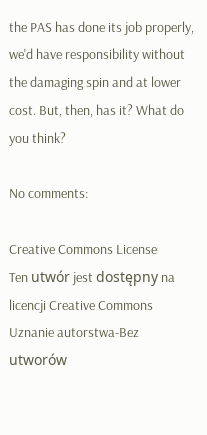the PAS has done its job properly, we'd have responsibility without the damaging spin and at lower cost. But, then, has it? What do you think?

No comments:

Creative Commons License
Ten utwór jest dostępny na licencji Creative Commons Uznanie autorstwa-Bez utworów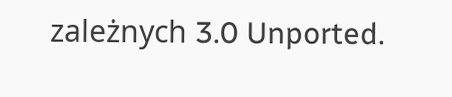zależnych 3.0 Unported.